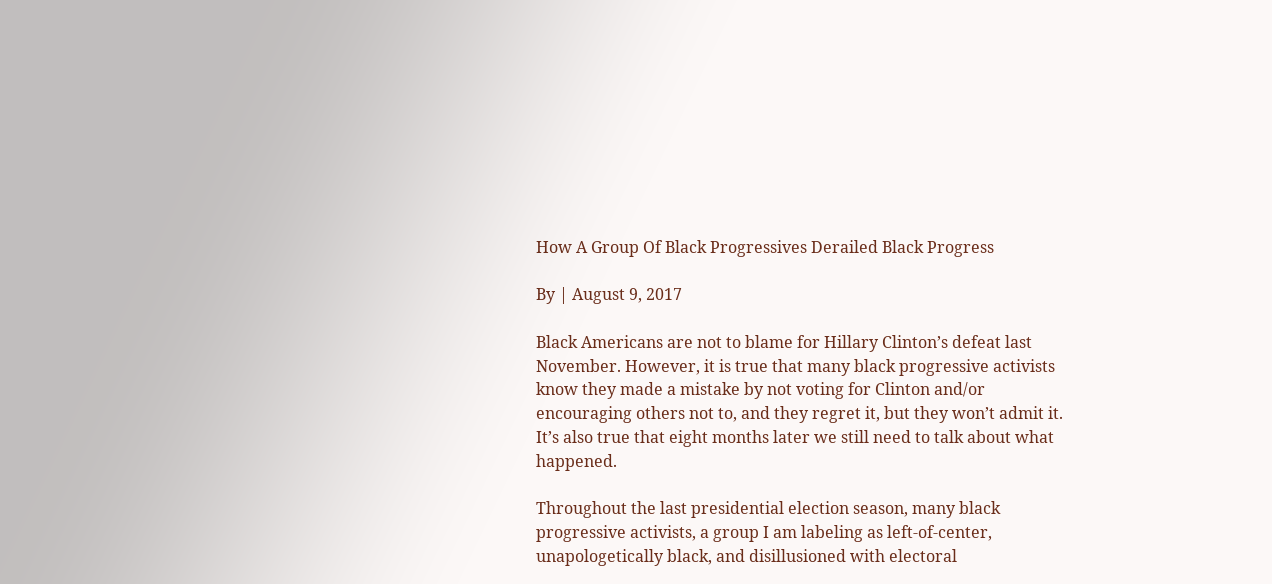How A Group Of Black Progressives Derailed Black Progress

By | August 9, 2017

Black Americans are not to blame for Hillary Clinton’s defeat last November. However, it is true that many black progressive activists know they made a mistake by not voting for Clinton and/or encouraging others not to, and they regret it, but they won’t admit it. It’s also true that eight months later we still need to talk about what happened.

Throughout the last presidential election season, many black progressive activists, a group I am labeling as left-of-center, unapologetically black, and disillusioned with electoral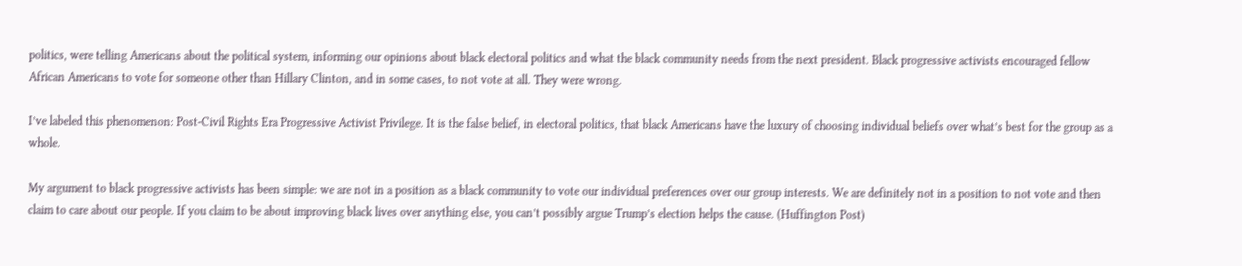politics, were telling Americans about the political system, informing our opinions about black electoral politics and what the black community needs from the next president. Black progressive activists encouraged fellow African Americans to vote for someone other than Hillary Clinton, and in some cases, to not vote at all. They were wrong.

I’ve labeled this phenomenon: Post-Civil Rights Era Progressive Activist Privilege. It is the false belief, in electoral politics, that black Americans have the luxury of choosing individual beliefs over what’s best for the group as a whole.

My argument to black progressive activists has been simple: we are not in a position as a black community to vote our individual preferences over our group interests. We are definitely not in a position to not vote and then claim to care about our people. If you claim to be about improving black lives over anything else, you can’t possibly argue Trump’s election helps the cause. (Huffington Post)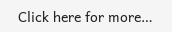Click here for more…